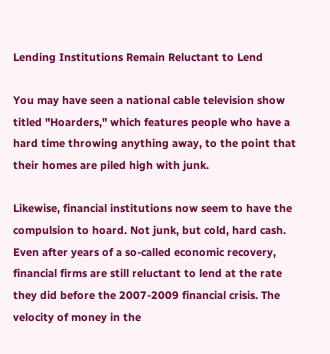Lending Institutions Remain Reluctant to Lend

You may have seen a national cable television show titled "Hoarders," which features people who have a hard time throwing anything away, to the point that their homes are piled high with junk.

Likewise, financial institutions now seem to have the compulsion to hoard. Not junk, but cold, hard cash. Even after years of a so-called economic recovery, financial firms are still reluctant to lend at the rate they did before the 2007-2009 financial crisis. The velocity of money in the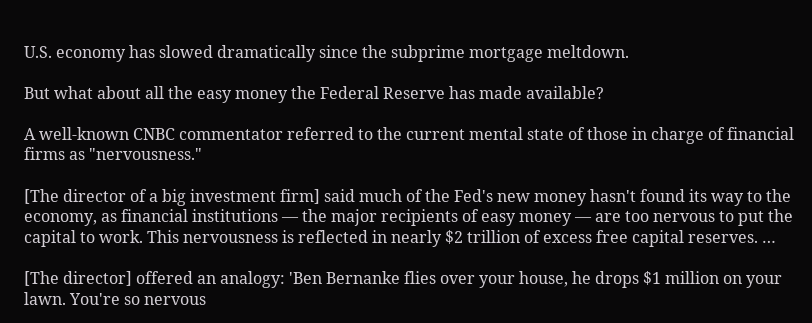U.S. economy has slowed dramatically since the subprime mortgage meltdown.

But what about all the easy money the Federal Reserve has made available?

A well-known CNBC commentator referred to the current mental state of those in charge of financial firms as "nervousness."

[The director of a big investment firm] said much of the Fed's new money hasn't found its way to the economy, as financial institutions — the major recipients of easy money — are too nervous to put the capital to work. This nervousness is reflected in nearly $2 trillion of excess free capital reserves. …

[The director] offered an analogy: 'Ben Bernanke flies over your house, he drops $1 million on your lawn. You're so nervous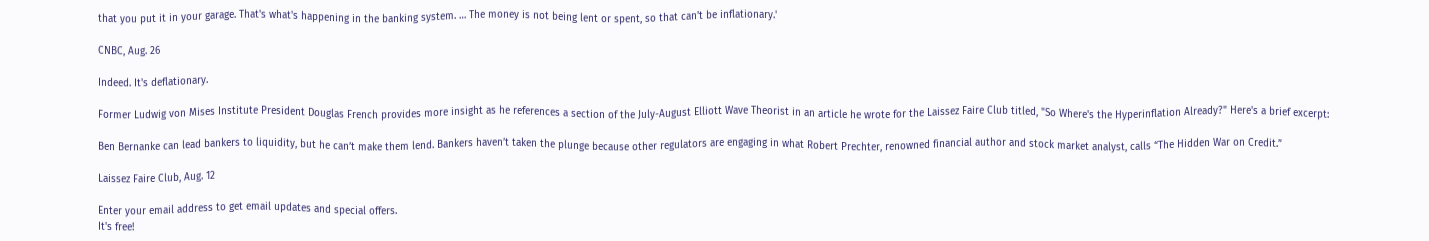that you put it in your garage. That's what's happening in the banking system. … The money is not being lent or spent, so that can't be inflationary.'

CNBC, Aug. 26

Indeed. It's deflationary.

Former Ludwig von Mises Institute President Douglas French provides more insight as he references a section of the July-August Elliott Wave Theorist in an article he wrote for the Laissez Faire Club titled, "So Where's the Hyperinflation Already?" Here's a brief excerpt:

Ben Bernanke can lead bankers to liquidity, but he can’t make them lend. Bankers haven’t taken the plunge because other regulators are engaging in what Robert Prechter, renowned financial author and stock market analyst, calls “The Hidden War on Credit.”

Laissez Faire Club, Aug. 12

Enter your email address to get email updates and special offers.
It's free!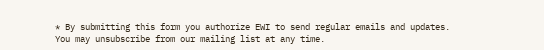* By submitting this form you authorize EWI to send regular emails and updates. You may unsubscribe from our mailing list at any time.